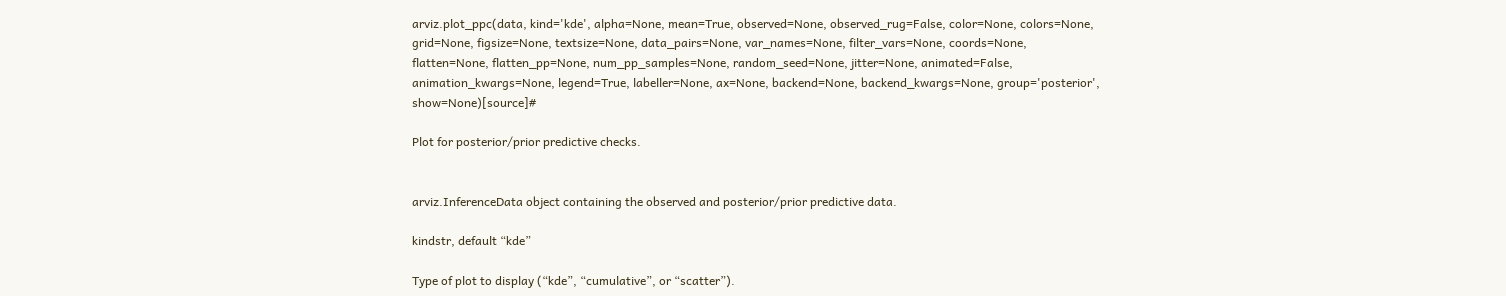arviz.plot_ppc(data, kind='kde', alpha=None, mean=True, observed=None, observed_rug=False, color=None, colors=None, grid=None, figsize=None, textsize=None, data_pairs=None, var_names=None, filter_vars=None, coords=None, flatten=None, flatten_pp=None, num_pp_samples=None, random_seed=None, jitter=None, animated=False, animation_kwargs=None, legend=True, labeller=None, ax=None, backend=None, backend_kwargs=None, group='posterior', show=None)[source]#

Plot for posterior/prior predictive checks.


arviz.InferenceData object containing the observed and posterior/prior predictive data.

kindstr, default “kde”

Type of plot to display (“kde”, “cumulative”, or “scatter”).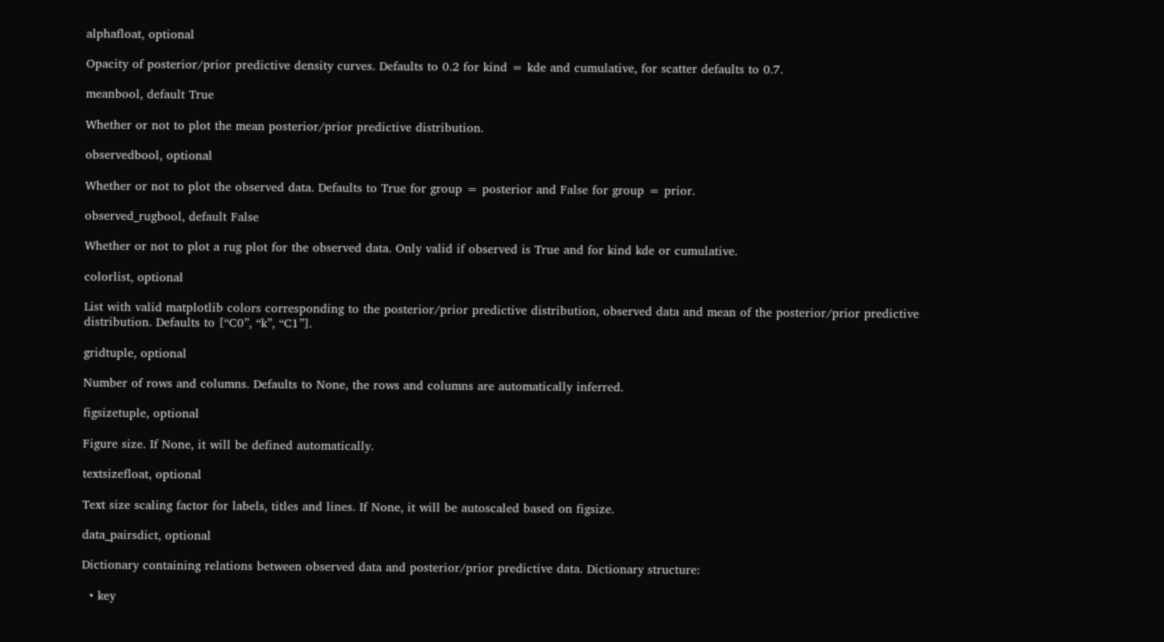alphafloat, optional

Opacity of posterior/prior predictive density curves. Defaults to 0.2 for kind = kde and cumulative, for scatter defaults to 0.7.

meanbool, default True

Whether or not to plot the mean posterior/prior predictive distribution.

observedbool, optional

Whether or not to plot the observed data. Defaults to True for group = posterior and False for group = prior.

observed_rugbool, default False

Whether or not to plot a rug plot for the observed data. Only valid if observed is True and for kind kde or cumulative.

colorlist, optional

List with valid matplotlib colors corresponding to the posterior/prior predictive distribution, observed data and mean of the posterior/prior predictive distribution. Defaults to [“C0”, “k”, “C1”].

gridtuple, optional

Number of rows and columns. Defaults to None, the rows and columns are automatically inferred.

figsizetuple, optional

Figure size. If None, it will be defined automatically.

textsizefloat, optional

Text size scaling factor for labels, titles and lines. If None, it will be autoscaled based on figsize.

data_pairsdict, optional

Dictionary containing relations between observed data and posterior/prior predictive data. Dictionary structure:

  • key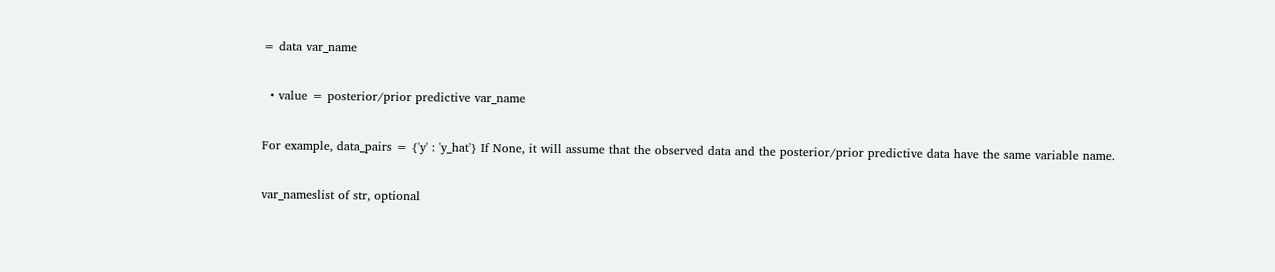= data var_name

  • value = posterior/prior predictive var_name

For example, data_pairs = {'y' : 'y_hat'} If None, it will assume that the observed data and the posterior/prior predictive data have the same variable name.

var_nameslist of str, optional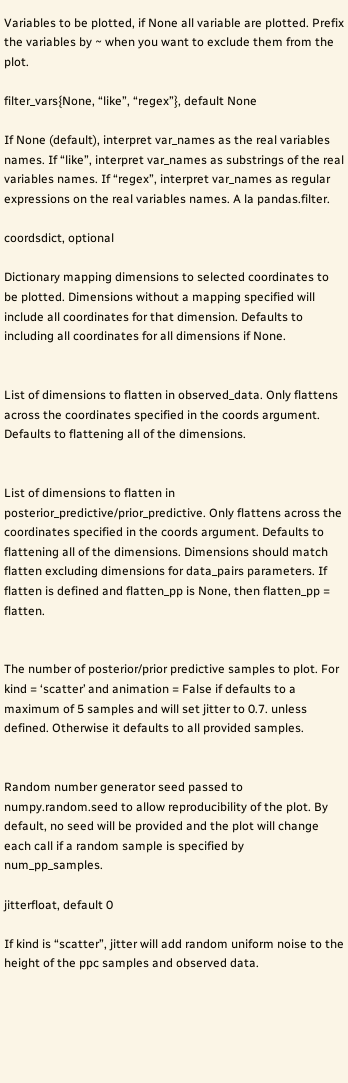Variables to be plotted, if None all variable are plotted. Prefix the variables by ~ when you want to exclude them from the plot.

filter_vars{None, “like”, “regex”}, default None

If None (default), interpret var_names as the real variables names. If “like”, interpret var_names as substrings of the real variables names. If “regex”, interpret var_names as regular expressions on the real variables names. A la pandas.filter.

coordsdict, optional

Dictionary mapping dimensions to selected coordinates to be plotted. Dimensions without a mapping specified will include all coordinates for that dimension. Defaults to including all coordinates for all dimensions if None.


List of dimensions to flatten in observed_data. Only flattens across the coordinates specified in the coords argument. Defaults to flattening all of the dimensions.


List of dimensions to flatten in posterior_predictive/prior_predictive. Only flattens across the coordinates specified in the coords argument. Defaults to flattening all of the dimensions. Dimensions should match flatten excluding dimensions for data_pairs parameters. If flatten is defined and flatten_pp is None, then flatten_pp = flatten.


The number of posterior/prior predictive samples to plot. For kind = ‘scatter’ and animation = False if defaults to a maximum of 5 samples and will set jitter to 0.7. unless defined. Otherwise it defaults to all provided samples.


Random number generator seed passed to numpy.random.seed to allow reproducibility of the plot. By default, no seed will be provided and the plot will change each call if a random sample is specified by num_pp_samples.

jitterfloat, default 0

If kind is “scatter”, jitter will add random uniform noise to the height of the ppc samples and observed data.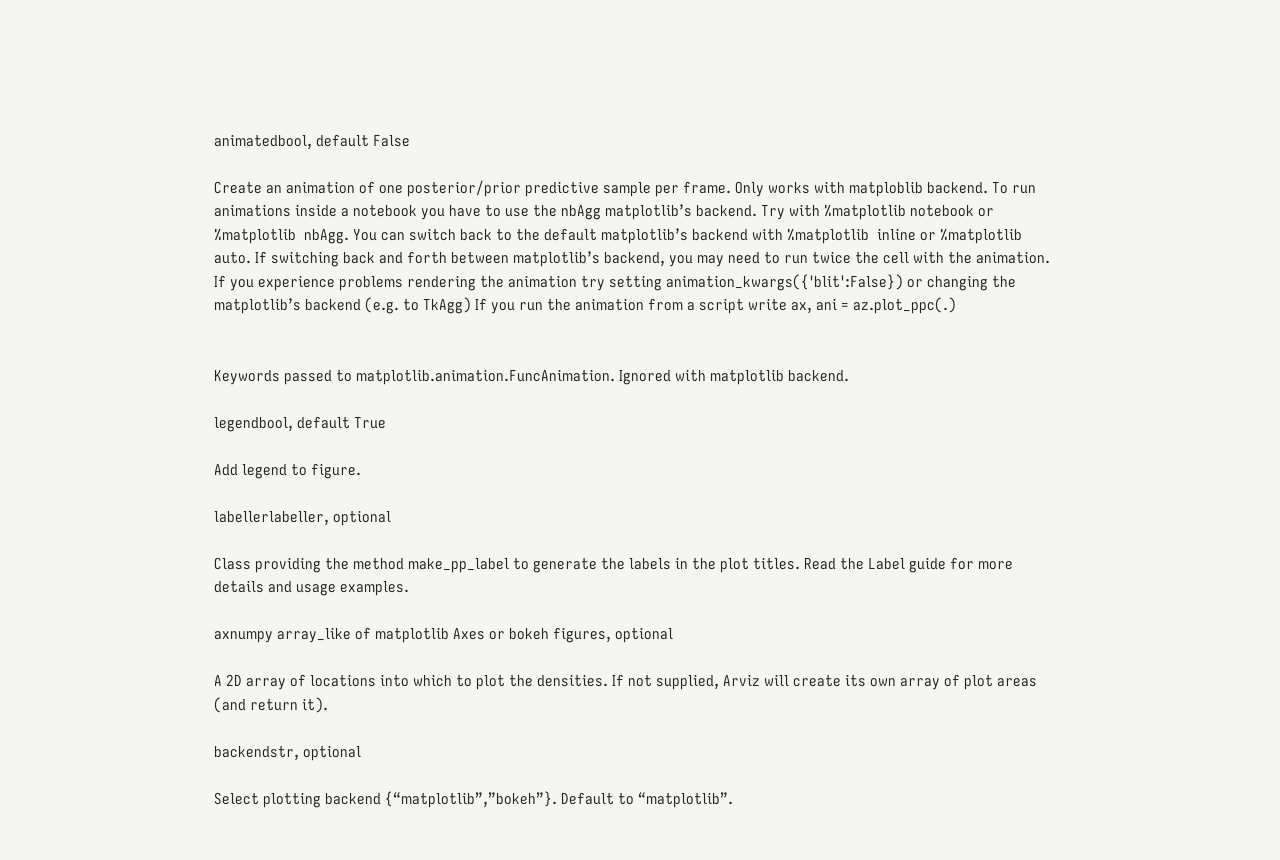animatedbool, default False

Create an animation of one posterior/prior predictive sample per frame. Only works with matploblib backend. To run animations inside a notebook you have to use the nbAgg matplotlib’s backend. Try with %matplotlib notebook or %matplotlib  nbAgg. You can switch back to the default matplotlib’s backend with %matplotlib  inline or %matplotlib  auto. If switching back and forth between matplotlib’s backend, you may need to run twice the cell with the animation. If you experience problems rendering the animation try setting animation_kwargs({'blit':False}) or changing the matplotlib’s backend (e.g. to TkAgg) If you run the animation from a script write ax, ani = az.plot_ppc(.)


Keywords passed to matplotlib.animation.FuncAnimation. Ignored with matplotlib backend.

legendbool, default True

Add legend to figure.

labellerlabeller, optional

Class providing the method make_pp_label to generate the labels in the plot titles. Read the Label guide for more details and usage examples.

axnumpy array_like of matplotlib Axes or bokeh figures, optional

A 2D array of locations into which to plot the densities. If not supplied, Arviz will create its own array of plot areas (and return it).

backendstr, optional

Select plotting backend {“matplotlib”,”bokeh”}. Default to “matplotlib”.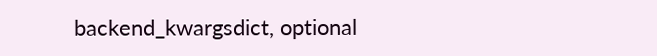backend_kwargsdict, optional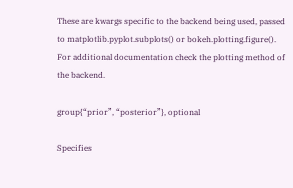These are kwargs specific to the backend being used, passed to matplotlib.pyplot.subplots() or bokeh.plotting.figure(). For additional documentation check the plotting method of the backend.

group{“prior”, “posterior”}, optional

Specifies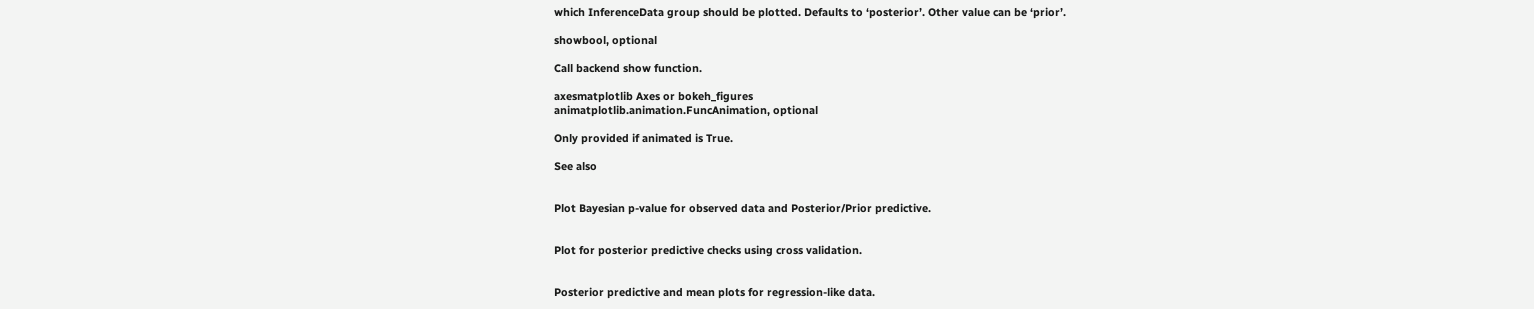which InferenceData group should be plotted. Defaults to ‘posterior’. Other value can be ‘prior’.

showbool, optional

Call backend show function.

axesmatplotlib Axes or bokeh_figures
animatplotlib.animation.FuncAnimation, optional

Only provided if animated is True.

See also


Plot Bayesian p-value for observed data and Posterior/Prior predictive.


Plot for posterior predictive checks using cross validation.


Posterior predictive and mean plots for regression-like data.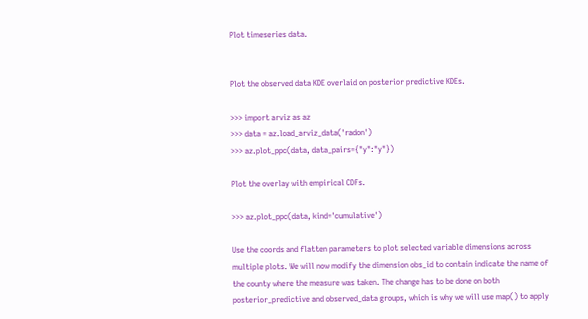Plot timeseries data.


Plot the observed data KDE overlaid on posterior predictive KDEs.

>>> import arviz as az
>>> data = az.load_arviz_data('radon')
>>> az.plot_ppc(data, data_pairs={"y":"y"})

Plot the overlay with empirical CDFs.

>>> az.plot_ppc(data, kind='cumulative')

Use the coords and flatten parameters to plot selected variable dimensions across multiple plots. We will now modify the dimension obs_id to contain indicate the name of the county where the measure was taken. The change has to be done on both posterior_predictive and observed_data groups, which is why we will use map() to apply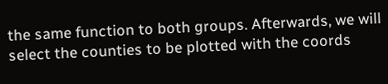the same function to both groups. Afterwards, we will select the counties to be plotted with the coords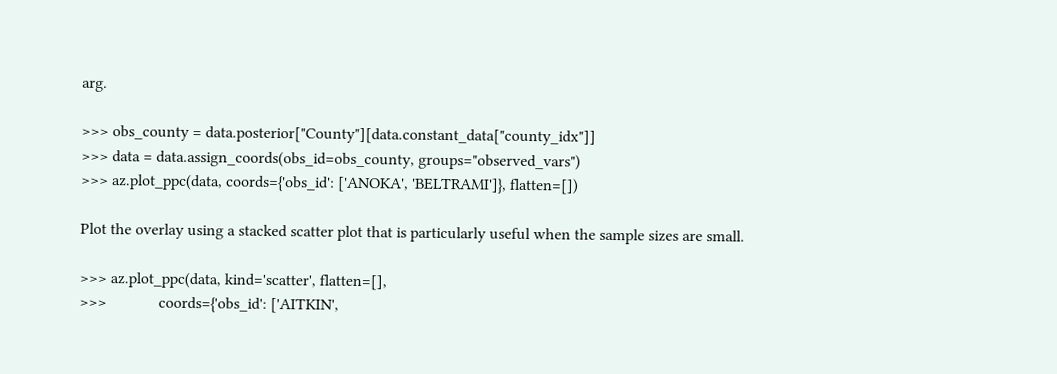arg.

>>> obs_county = data.posterior["County"][data.constant_data["county_idx"]]
>>> data = data.assign_coords(obs_id=obs_county, groups="observed_vars")
>>> az.plot_ppc(data, coords={'obs_id': ['ANOKA', 'BELTRAMI']}, flatten=[])

Plot the overlay using a stacked scatter plot that is particularly useful when the sample sizes are small.

>>> az.plot_ppc(data, kind='scatter', flatten=[],
>>>             coords={'obs_id': ['AITKIN',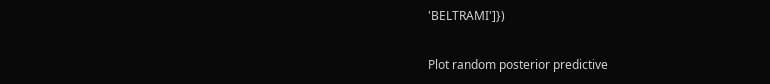'BELTRAMI']})

Plot random posterior predictive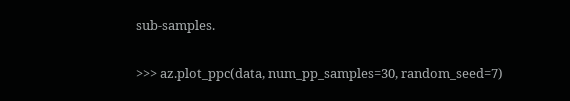sub-samples.

>>> az.plot_ppc(data, num_pp_samples=30, random_seed=7)